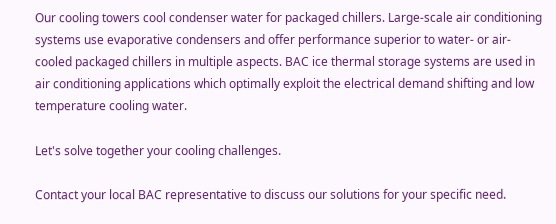Our cooling towers cool condenser water for packaged chillers. Large-scale air conditioning systems use evaporative condensers and offer performance superior to water- or air-cooled packaged chillers in multiple aspects. BAC ice thermal storage systems are used in air conditioning applications which optimally exploit the electrical demand shifting and low temperature cooling water.

Let's solve together your cooling challenges.

Contact your local BAC representative to discuss our solutions for your specific need.